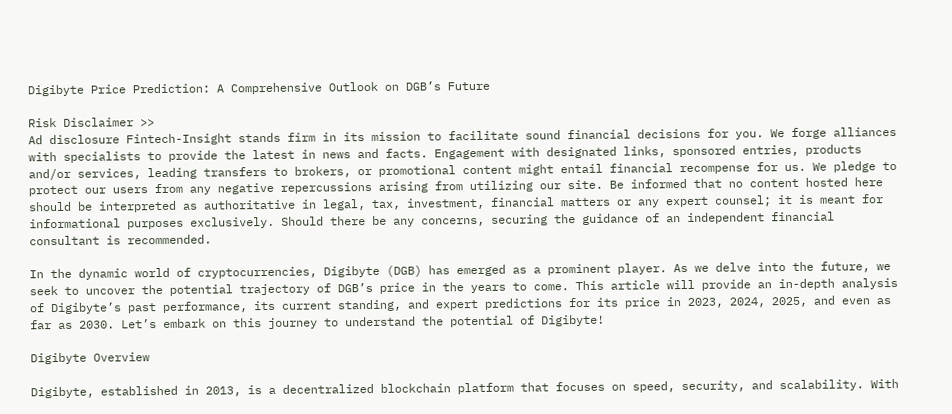Digibyte Price Prediction: A Comprehensive Outlook on DGB’s Future

Risk Disclaimer >>
Ad disclosure Fintech-Insight stands firm in its mission to facilitate sound financial decisions for you. We forge alliances with specialists to provide the latest in news and facts. Engagement with designated links, sponsored entries, products and/or services, leading transfers to brokers, or promotional content might entail financial recompense for us. We pledge to protect our users from any negative repercussions arising from utilizing our site. Be informed that no content hosted here should be interpreted as authoritative in legal, tax, investment, financial matters or any expert counsel; it is meant for informational purposes exclusively. Should there be any concerns, securing the guidance of an independent financial consultant is recommended.

In the dynamic world of cryptocurrencies, Digibyte (DGB) has emerged as a prominent player. As we delve into the future, we seek to uncover the potential trajectory of DGB’s price in the years to come. This article will provide an in-depth analysis of Digibyte’s past performance, its current standing, and expert predictions for its price in 2023, 2024, 2025, and even as far as 2030. Let’s embark on this journey to understand the potential of Digibyte!

Digibyte Overview

Digibyte, established in 2013, is a decentralized blockchain platform that focuses on speed, security, and scalability. With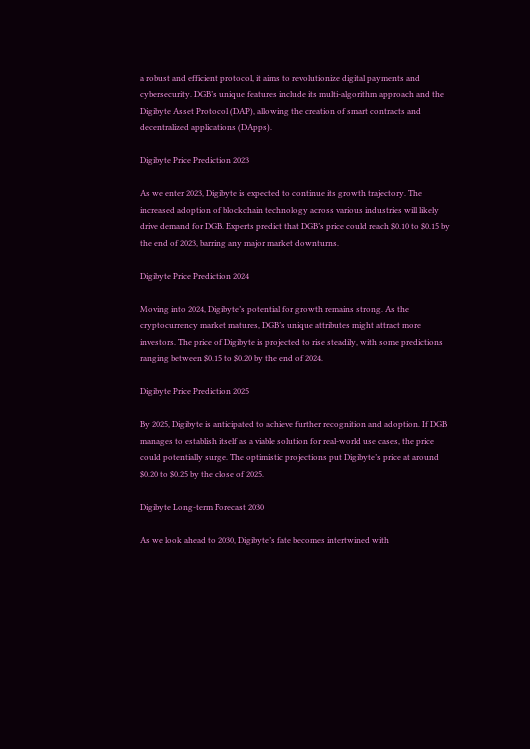a robust and efficient protocol, it aims to revolutionize digital payments and cybersecurity. DGB’s unique features include its multi-algorithm approach and the Digibyte Asset Protocol (DAP), allowing the creation of smart contracts and decentralized applications (DApps).

Digibyte Price Prediction 2023

As we enter 2023, Digibyte is expected to continue its growth trajectory. The increased adoption of blockchain technology across various industries will likely drive demand for DGB. Experts predict that DGB’s price could reach $0.10 to $0.15 by the end of 2023, barring any major market downturns.

Digibyte Price Prediction 2024

Moving into 2024, Digibyte’s potential for growth remains strong. As the cryptocurrency market matures, DGB’s unique attributes might attract more investors. The price of Digibyte is projected to rise steadily, with some predictions ranging between $0.15 to $0.20 by the end of 2024.

Digibyte Price Prediction 2025

By 2025, Digibyte is anticipated to achieve further recognition and adoption. If DGB manages to establish itself as a viable solution for real-world use cases, the price could potentially surge. The optimistic projections put Digibyte’s price at around $0.20 to $0.25 by the close of 2025.

Digibyte Long-term Forecast 2030

As we look ahead to 2030, Digibyte’s fate becomes intertwined with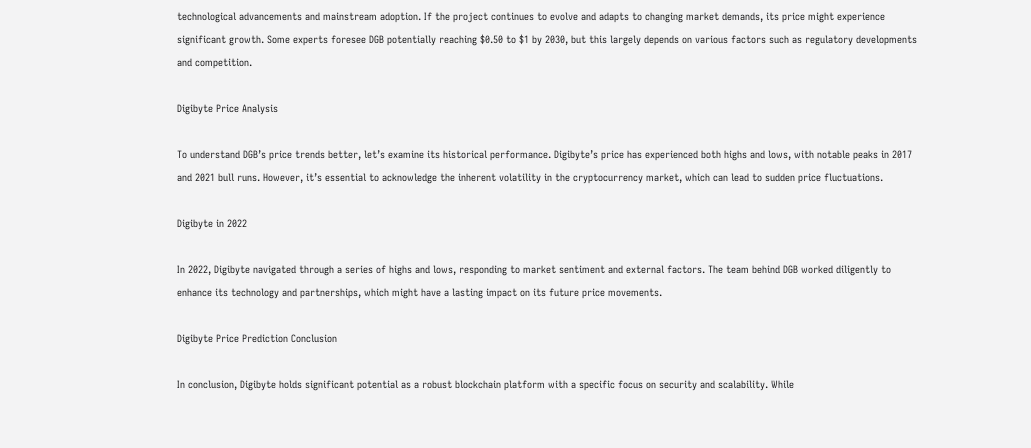technological advancements and mainstream adoption. If the project continues to evolve and adapts to changing market demands, its price might experience significant growth. Some experts foresee DGB potentially reaching $0.50 to $1 by 2030, but this largely depends on various factors such as regulatory developments and competition.

Digibyte Price Analysis

To understand DGB’s price trends better, let’s examine its historical performance. Digibyte’s price has experienced both highs and lows, with notable peaks in 2017 and 2021 bull runs. However, it’s essential to acknowledge the inherent volatility in the cryptocurrency market, which can lead to sudden price fluctuations.

Digibyte in 2022

In 2022, Digibyte navigated through a series of highs and lows, responding to market sentiment and external factors. The team behind DGB worked diligently to enhance its technology and partnerships, which might have a lasting impact on its future price movements.

Digibyte Price Prediction Conclusion

In conclusion, Digibyte holds significant potential as a robust blockchain platform with a specific focus on security and scalability. While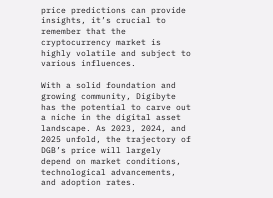price predictions can provide insights, it’s crucial to remember that the cryptocurrency market is highly volatile and subject to various influences.

With a solid foundation and growing community, Digibyte has the potential to carve out a niche in the digital asset landscape. As 2023, 2024, and 2025 unfold, the trajectory of DGB’s price will largely depend on market conditions, technological advancements, and adoption rates.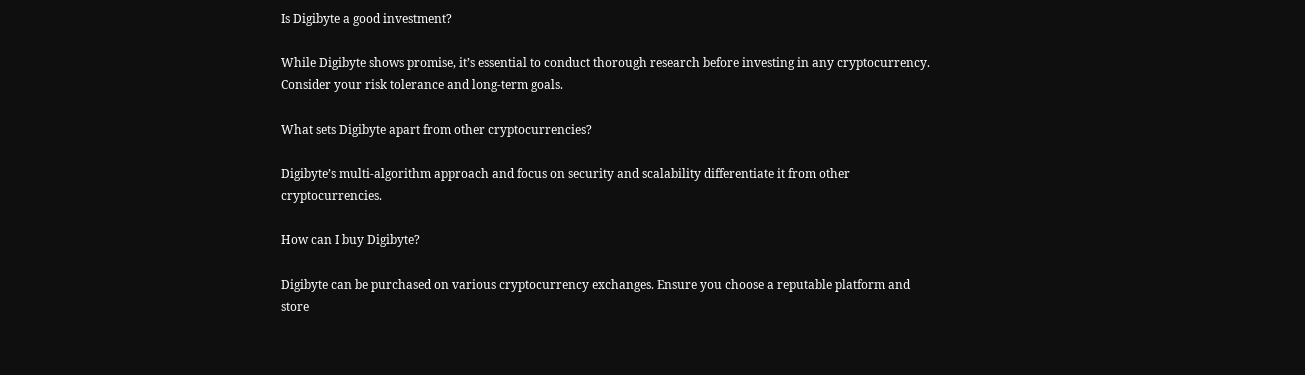Is Digibyte a good investment?

While Digibyte shows promise, it’s essential to conduct thorough research before investing in any cryptocurrency. Consider your risk tolerance and long-term goals.

What sets Digibyte apart from other cryptocurrencies?

Digibyte’s multi-algorithm approach and focus on security and scalability differentiate it from other cryptocurrencies.

How can I buy Digibyte?

Digibyte can be purchased on various cryptocurrency exchanges. Ensure you choose a reputable platform and store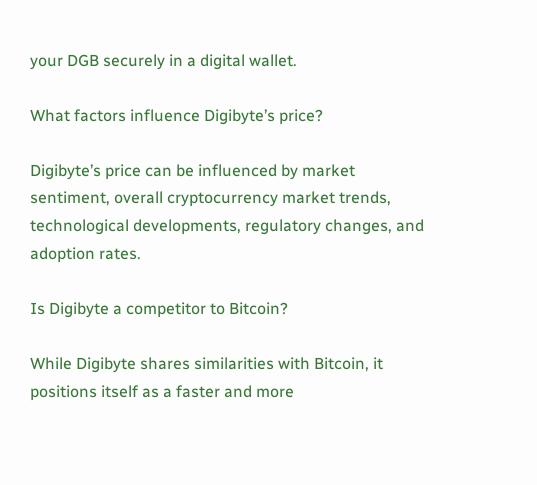your DGB securely in a digital wallet.

What factors influence Digibyte’s price?

Digibyte’s price can be influenced by market sentiment, overall cryptocurrency market trends, technological developments, regulatory changes, and adoption rates.

Is Digibyte a competitor to Bitcoin?

While Digibyte shares similarities with Bitcoin, it positions itself as a faster and more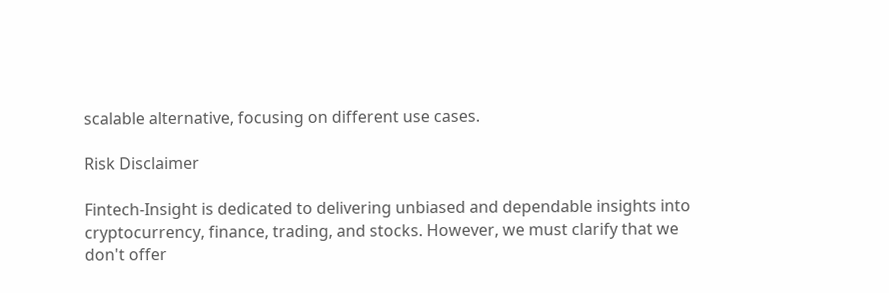scalable alternative, focusing on different use cases.

Risk Disclaimer

Fintech-Insight is dedicated to delivering unbiased and dependable insights into cryptocurrency, finance, trading, and stocks. However, we must clarify that we don't offer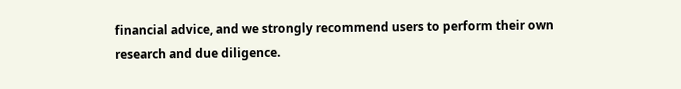financial advice, and we strongly recommend users to perform their own research and due diligence.